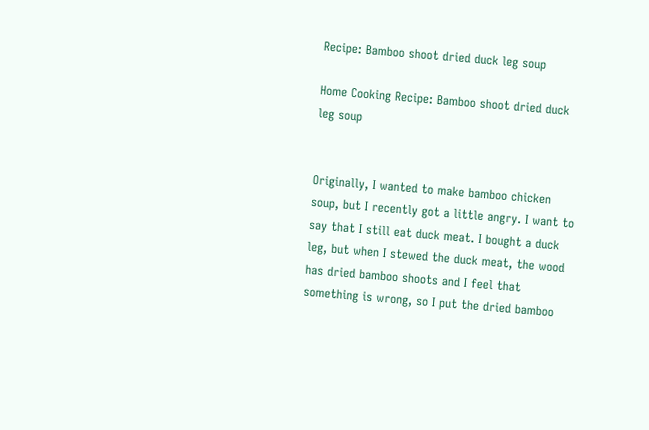Recipe: Bamboo shoot dried duck leg soup

Home Cooking Recipe: Bamboo shoot dried duck leg soup


Originally, I wanted to make bamboo chicken soup, but I recently got a little angry. I want to say that I still eat duck meat. I bought a duck leg, but when I stewed the duck meat, the wood has dried bamboo shoots and I feel that something is wrong, so I put the dried bamboo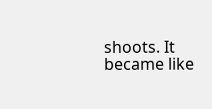shoots. It became like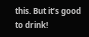this. But it’s good to drink!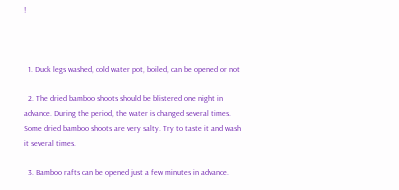!



  1. Duck legs washed, cold water pot, boiled, can be opened or not

  2. The dried bamboo shoots should be blistered one night in advance. During the period, the water is changed several times. Some dried bamboo shoots are very salty. Try to taste it and wash it several times.

  3. Bamboo rafts can be opened just a few minutes in advance.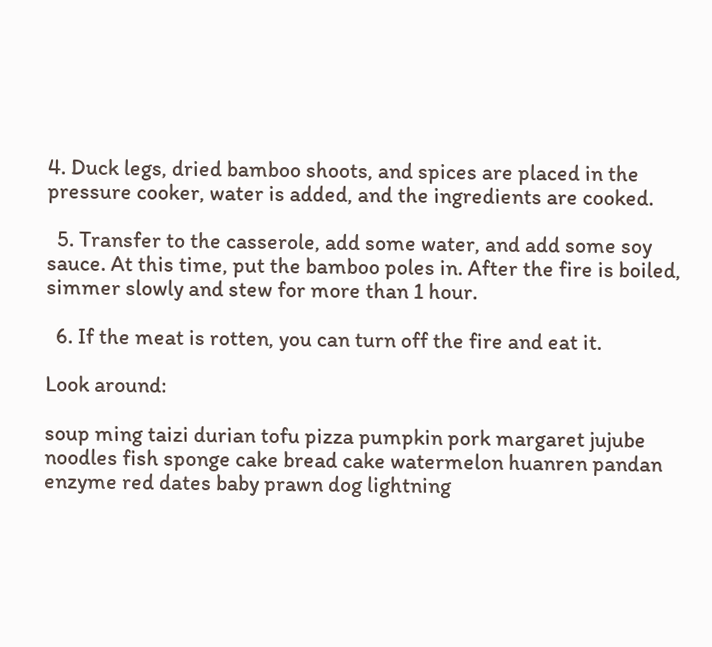4. Duck legs, dried bamboo shoots, and spices are placed in the pressure cooker, water is added, and the ingredients are cooked.

  5. Transfer to the casserole, add some water, and add some soy sauce. At this time, put the bamboo poles in. After the fire is boiled, simmer slowly and stew for more than 1 hour.

  6. If the meat is rotten, you can turn off the fire and eat it.

Look around:

soup ming taizi durian tofu pizza pumpkin pork margaret jujube noodles fish sponge cake bread cake watermelon huanren pandan enzyme red dates baby prawn dog lightning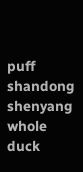puff shandong shenyang whole duck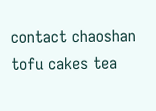contact chaoshan tofu cakes tea